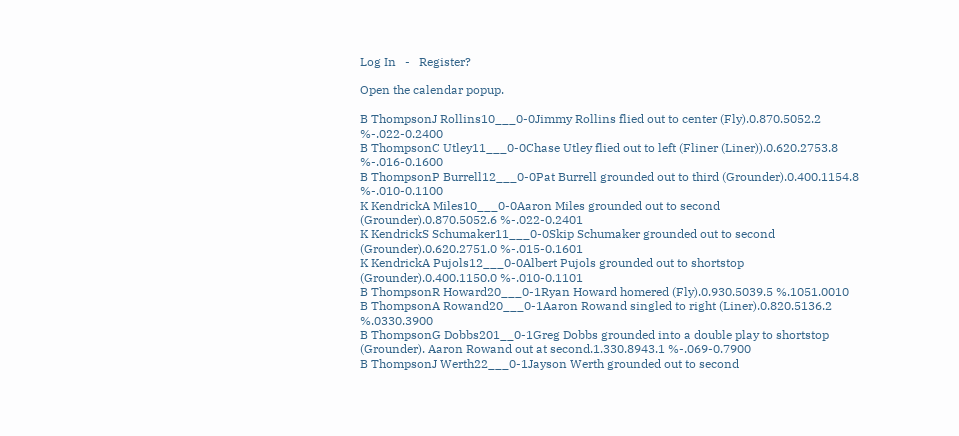Log In   -   Register?

Open the calendar popup.

B ThompsonJ Rollins10___0-0Jimmy Rollins flied out to center (Fly).0.870.5052.2 %-.022-0.2400
B ThompsonC Utley11___0-0Chase Utley flied out to left (Fliner (Liner)).0.620.2753.8 %-.016-0.1600
B ThompsonP Burrell12___0-0Pat Burrell grounded out to third (Grounder).0.400.1154.8 %-.010-0.1100
K KendrickA Miles10___0-0Aaron Miles grounded out to second (Grounder).0.870.5052.6 %-.022-0.2401
K KendrickS Schumaker11___0-0Skip Schumaker grounded out to second (Grounder).0.620.2751.0 %-.015-0.1601
K KendrickA Pujols12___0-0Albert Pujols grounded out to shortstop (Grounder).0.400.1150.0 %-.010-0.1101
B ThompsonR Howard20___0-1Ryan Howard homered (Fly).0.930.5039.5 %.1051.0010
B ThompsonA Rowand20___0-1Aaron Rowand singled to right (Liner).0.820.5136.2 %.0330.3900
B ThompsonG Dobbs201__0-1Greg Dobbs grounded into a double play to shortstop (Grounder). Aaron Rowand out at second.1.330.8943.1 %-.069-0.7900
B ThompsonJ Werth22___0-1Jayson Werth grounded out to second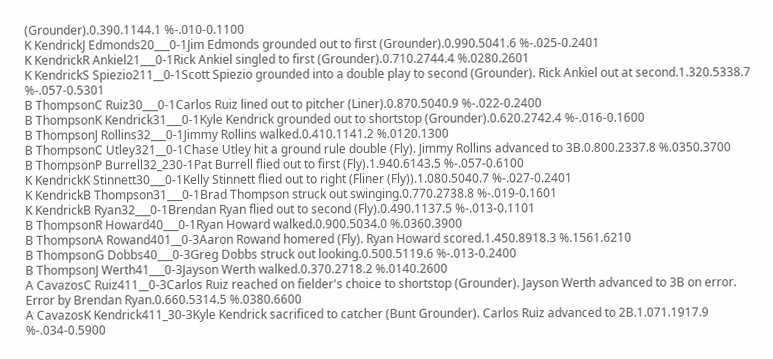(Grounder).0.390.1144.1 %-.010-0.1100
K KendrickJ Edmonds20___0-1Jim Edmonds grounded out to first (Grounder).0.990.5041.6 %-.025-0.2401
K KendrickR Ankiel21___0-1Rick Ankiel singled to first (Grounder).0.710.2744.4 %.0280.2601
K KendrickS Spiezio211__0-1Scott Spiezio grounded into a double play to second (Grounder). Rick Ankiel out at second.1.320.5338.7 %-.057-0.5301
B ThompsonC Ruiz30___0-1Carlos Ruiz lined out to pitcher (Liner).0.870.5040.9 %-.022-0.2400
B ThompsonK Kendrick31___0-1Kyle Kendrick grounded out to shortstop (Grounder).0.620.2742.4 %-.016-0.1600
B ThompsonJ Rollins32___0-1Jimmy Rollins walked.0.410.1141.2 %.0120.1300
B ThompsonC Utley321__0-1Chase Utley hit a ground rule double (Fly). Jimmy Rollins advanced to 3B.0.800.2337.8 %.0350.3700
B ThompsonP Burrell32_230-1Pat Burrell flied out to first (Fly).1.940.6143.5 %-.057-0.6100
K KendrickK Stinnett30___0-1Kelly Stinnett flied out to right (Fliner (Fly)).1.080.5040.7 %-.027-0.2401
K KendrickB Thompson31___0-1Brad Thompson struck out swinging.0.770.2738.8 %-.019-0.1601
K KendrickB Ryan32___0-1Brendan Ryan flied out to second (Fly).0.490.1137.5 %-.013-0.1101
B ThompsonR Howard40___0-1Ryan Howard walked.0.900.5034.0 %.0360.3900
B ThompsonA Rowand401__0-3Aaron Rowand homered (Fly). Ryan Howard scored.1.450.8918.3 %.1561.6210
B ThompsonG Dobbs40___0-3Greg Dobbs struck out looking.0.500.5119.6 %-.013-0.2400
B ThompsonJ Werth41___0-3Jayson Werth walked.0.370.2718.2 %.0140.2600
A CavazosC Ruiz411__0-3Carlos Ruiz reached on fielder's choice to shortstop (Grounder). Jayson Werth advanced to 3B on error. Error by Brendan Ryan.0.660.5314.5 %.0380.6600
A CavazosK Kendrick411_30-3Kyle Kendrick sacrificed to catcher (Bunt Grounder). Carlos Ruiz advanced to 2B.1.071.1917.9 %-.034-0.5900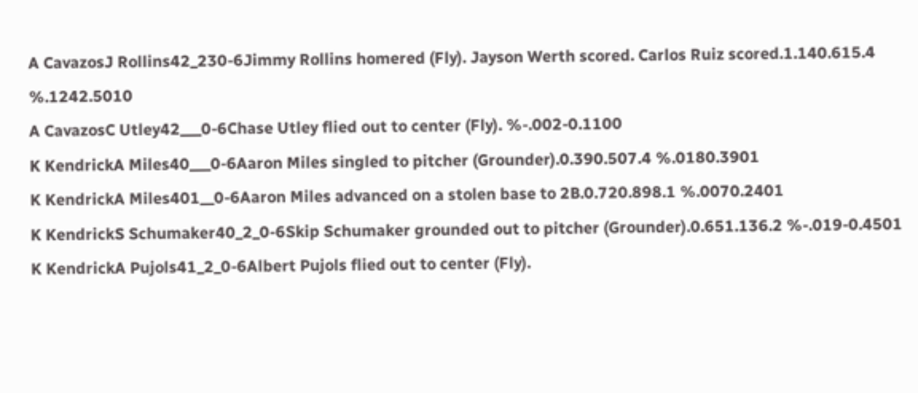A CavazosJ Rollins42_230-6Jimmy Rollins homered (Fly). Jayson Werth scored. Carlos Ruiz scored.1.140.615.4 %.1242.5010
A CavazosC Utley42___0-6Chase Utley flied out to center (Fly). %-.002-0.1100
K KendrickA Miles40___0-6Aaron Miles singled to pitcher (Grounder).0.390.507.4 %.0180.3901
K KendrickA Miles401__0-6Aaron Miles advanced on a stolen base to 2B.0.720.898.1 %.0070.2401
K KendrickS Schumaker40_2_0-6Skip Schumaker grounded out to pitcher (Grounder).0.651.136.2 %-.019-0.4501
K KendrickA Pujols41_2_0-6Albert Pujols flied out to center (Fly).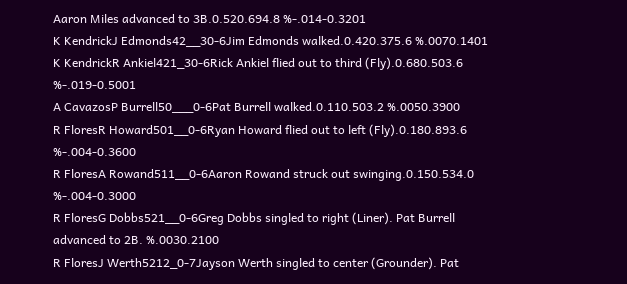Aaron Miles advanced to 3B.0.520.694.8 %-.014-0.3201
K KendrickJ Edmonds42__30-6Jim Edmonds walked.0.420.375.6 %.0070.1401
K KendrickR Ankiel421_30-6Rick Ankiel flied out to third (Fly).0.680.503.6 %-.019-0.5001
A CavazosP Burrell50___0-6Pat Burrell walked.0.110.503.2 %.0050.3900
R FloresR Howard501__0-6Ryan Howard flied out to left (Fly).0.180.893.6 %-.004-0.3600
R FloresA Rowand511__0-6Aaron Rowand struck out swinging.0.150.534.0 %-.004-0.3000
R FloresG Dobbs521__0-6Greg Dobbs singled to right (Liner). Pat Burrell advanced to 2B. %.0030.2100
R FloresJ Werth5212_0-7Jayson Werth singled to center (Grounder). Pat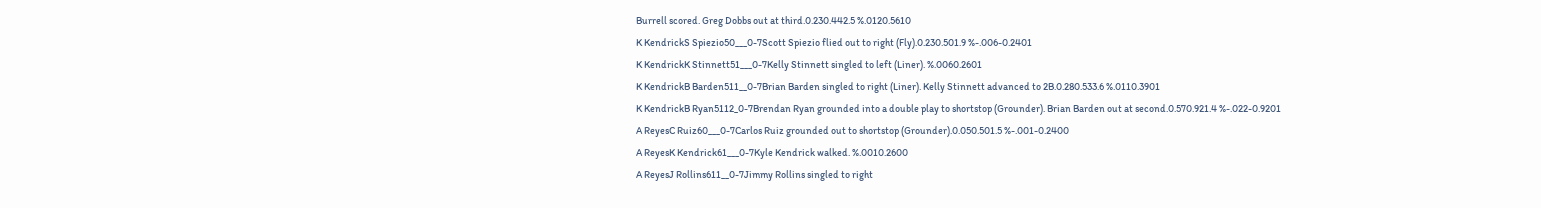Burrell scored. Greg Dobbs out at third.0.230.442.5 %.0120.5610
K KendrickS Spiezio50___0-7Scott Spiezio flied out to right (Fly).0.230.501.9 %-.006-0.2401
K KendrickK Stinnett51___0-7Kelly Stinnett singled to left (Liner). %.0060.2601
K KendrickB Barden511__0-7Brian Barden singled to right (Liner). Kelly Stinnett advanced to 2B.0.280.533.6 %.0110.3901
K KendrickB Ryan5112_0-7Brendan Ryan grounded into a double play to shortstop (Grounder). Brian Barden out at second.0.570.921.4 %-.022-0.9201
A ReyesC Ruiz60___0-7Carlos Ruiz grounded out to shortstop (Grounder).0.050.501.5 %-.001-0.2400
A ReyesK Kendrick61___0-7Kyle Kendrick walked. %.0010.2600
A ReyesJ Rollins611__0-7Jimmy Rollins singled to right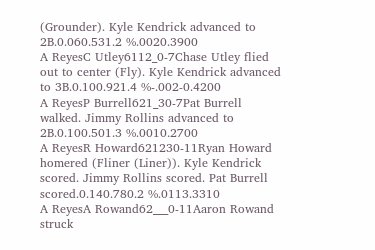(Grounder). Kyle Kendrick advanced to 2B.0.060.531.2 %.0020.3900
A ReyesC Utley6112_0-7Chase Utley flied out to center (Fly). Kyle Kendrick advanced to 3B.0.100.921.4 %-.002-0.4200
A ReyesP Burrell621_30-7Pat Burrell walked. Jimmy Rollins advanced to 2B.0.100.501.3 %.0010.2700
A ReyesR Howard621230-11Ryan Howard homered (Fliner (Liner)). Kyle Kendrick scored. Jimmy Rollins scored. Pat Burrell scored.0.140.780.2 %.0113.3310
A ReyesA Rowand62___0-11Aaron Rowand struck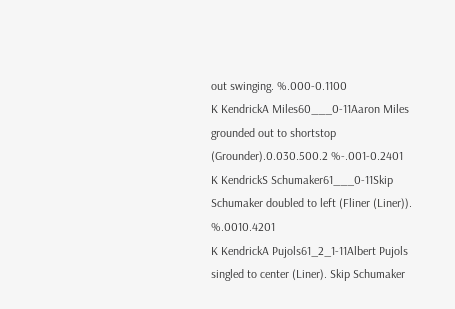out swinging. %.000-0.1100
K KendrickA Miles60___0-11Aaron Miles grounded out to shortstop (Grounder).0.030.500.2 %-.001-0.2401
K KendrickS Schumaker61___0-11Skip Schumaker doubled to left (Fliner (Liner)). %.0010.4201
K KendrickA Pujols61_2_1-11Albert Pujols singled to center (Liner). Skip Schumaker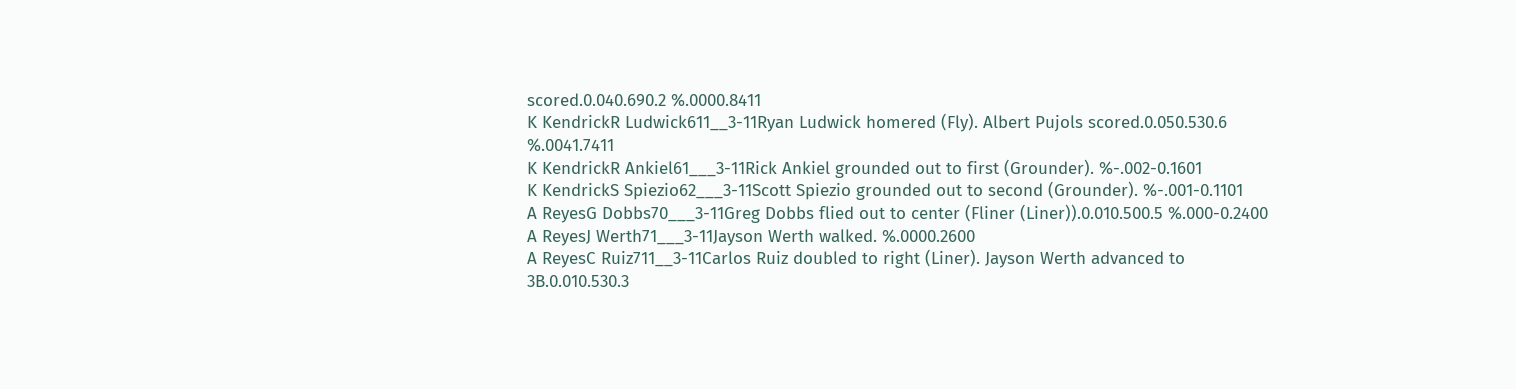scored.0.040.690.2 %.0000.8411
K KendrickR Ludwick611__3-11Ryan Ludwick homered (Fly). Albert Pujols scored.0.050.530.6 %.0041.7411
K KendrickR Ankiel61___3-11Rick Ankiel grounded out to first (Grounder). %-.002-0.1601
K KendrickS Spiezio62___3-11Scott Spiezio grounded out to second (Grounder). %-.001-0.1101
A ReyesG Dobbs70___3-11Greg Dobbs flied out to center (Fliner (Liner)).0.010.500.5 %.000-0.2400
A ReyesJ Werth71___3-11Jayson Werth walked. %.0000.2600
A ReyesC Ruiz711__3-11Carlos Ruiz doubled to right (Liner). Jayson Werth advanced to 3B.0.010.530.3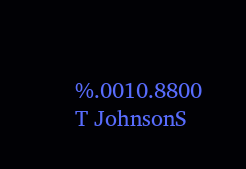%.0010.8800
T JohnsonS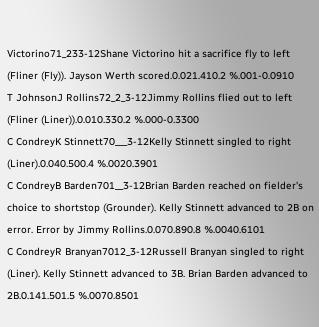Victorino71_233-12Shane Victorino hit a sacrifice fly to left (Fliner (Fly)). Jayson Werth scored.0.021.410.2 %.001-0.0910
T JohnsonJ Rollins72_2_3-12Jimmy Rollins flied out to left (Fliner (Liner)).0.010.330.2 %.000-0.3300
C CondreyK Stinnett70___3-12Kelly Stinnett singled to right (Liner).0.040.500.4 %.0020.3901
C CondreyB Barden701__3-12Brian Barden reached on fielder's choice to shortstop (Grounder). Kelly Stinnett advanced to 2B on error. Error by Jimmy Rollins.0.070.890.8 %.0040.6101
C CondreyR Branyan7012_3-12Russell Branyan singled to right (Liner). Kelly Stinnett advanced to 3B. Brian Barden advanced to 2B.0.141.501.5 %.0070.8501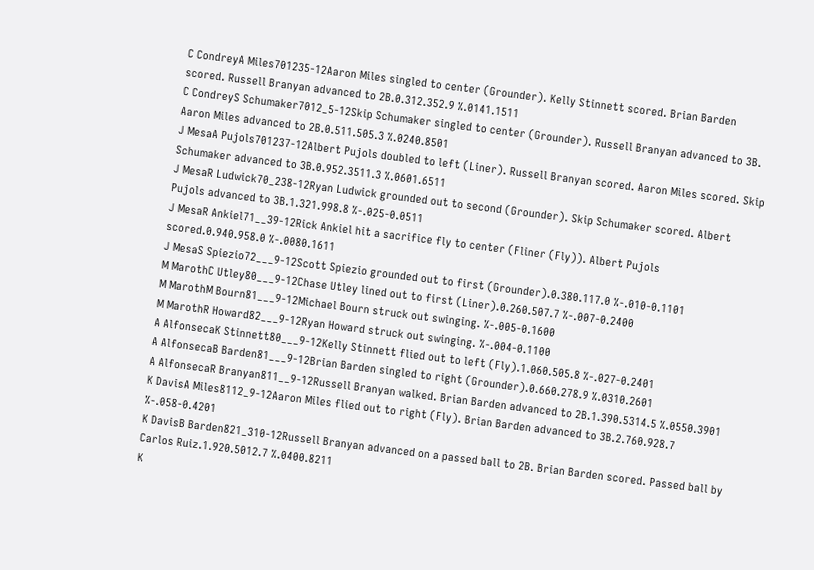C CondreyA Miles701235-12Aaron Miles singled to center (Grounder). Kelly Stinnett scored. Brian Barden scored. Russell Branyan advanced to 2B.0.312.352.9 %.0141.1511
C CondreyS Schumaker7012_5-12Skip Schumaker singled to center (Grounder). Russell Branyan advanced to 3B. Aaron Miles advanced to 2B.0.511.505.3 %.0240.8501
J MesaA Pujols701237-12Albert Pujols doubled to left (Liner). Russell Branyan scored. Aaron Miles scored. Skip Schumaker advanced to 3B.0.952.3511.3 %.0601.6511
J MesaR Ludwick70_238-12Ryan Ludwick grounded out to second (Grounder). Skip Schumaker scored. Albert Pujols advanced to 3B.1.321.998.8 %-.025-0.0511
J MesaR Ankiel71__39-12Rick Ankiel hit a sacrifice fly to center (Fliner (Fly)). Albert Pujols scored.0.940.958.0 %-.0080.1611
J MesaS Spiezio72___9-12Scott Spiezio grounded out to first (Grounder).0.380.117.0 %-.010-0.1101
M MarothC Utley80___9-12Chase Utley lined out to first (Liner).0.260.507.7 %-.007-0.2400
M MarothM Bourn81___9-12Michael Bourn struck out swinging. %-.005-0.1600
M MarothR Howard82___9-12Ryan Howard struck out swinging. %-.004-0.1100
A AlfonsecaK Stinnett80___9-12Kelly Stinnett flied out to left (Fly).1.060.505.8 %-.027-0.2401
A AlfonsecaB Barden81___9-12Brian Barden singled to right (Grounder).0.660.278.9 %.0310.2601
A AlfonsecaR Branyan811__9-12Russell Branyan walked. Brian Barden advanced to 2B.1.390.5314.5 %.0550.3901
K DavisA Miles8112_9-12Aaron Miles flied out to right (Fly). Brian Barden advanced to 3B.2.760.928.7 %-.058-0.4201
K DavisB Barden821_310-12Russell Branyan advanced on a passed ball to 2B. Brian Barden scored. Passed ball by Carlos Ruiz.1.920.5012.7 %.0400.8211
K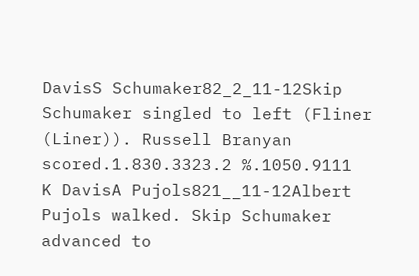DavisS Schumaker82_2_11-12Skip Schumaker singled to left (Fliner (Liner)). Russell Branyan scored.1.830.3323.2 %.1050.9111
K DavisA Pujols821__11-12Albert Pujols walked. Skip Schumaker advanced to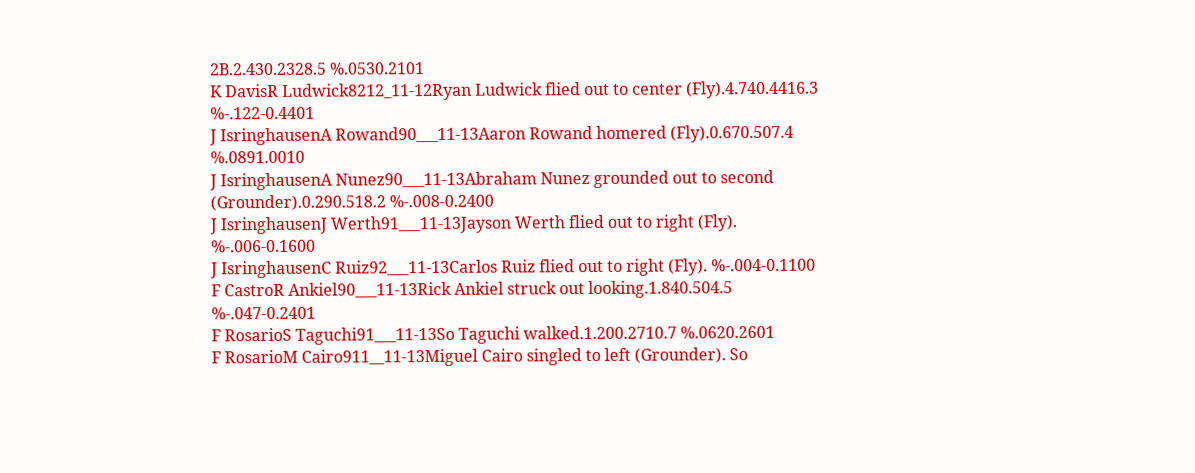2B.2.430.2328.5 %.0530.2101
K DavisR Ludwick8212_11-12Ryan Ludwick flied out to center (Fly).4.740.4416.3 %-.122-0.4401
J IsringhausenA Rowand90___11-13Aaron Rowand homered (Fly).0.670.507.4 %.0891.0010
J IsringhausenA Nunez90___11-13Abraham Nunez grounded out to second (Grounder).0.290.518.2 %-.008-0.2400
J IsringhausenJ Werth91___11-13Jayson Werth flied out to right (Fly). %-.006-0.1600
J IsringhausenC Ruiz92___11-13Carlos Ruiz flied out to right (Fly). %-.004-0.1100
F CastroR Ankiel90___11-13Rick Ankiel struck out looking.1.840.504.5 %-.047-0.2401
F RosarioS Taguchi91___11-13So Taguchi walked.1.200.2710.7 %.0620.2601
F RosarioM Cairo911__11-13Miguel Cairo singled to left (Grounder). So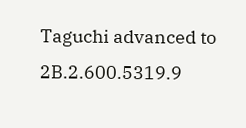Taguchi advanced to 2B.2.600.5319.9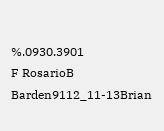%.0930.3901
F RosarioB Barden9112_11-13Brian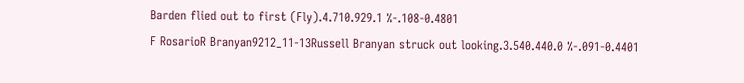Barden flied out to first (Fly).4.710.929.1 %-.108-0.4801
F RosarioR Branyan9212_11-13Russell Branyan struck out looking.3.540.440.0 %-.091-0.4401